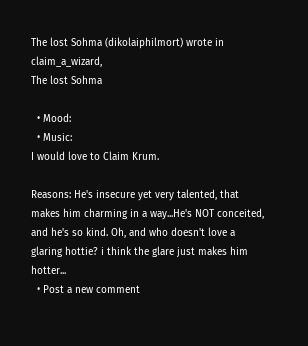The lost Sohma (dikolaiphilmort) wrote in claim_a_wizard,
The lost Sohma

  • Mood:
  • Music:
I would love to Claim Krum.

Reasons: He's insecure yet very talented, that makes him charming in a way...He's NOT conceited, and he's so kind. Oh, and who doesn't love a glaring hottie? i think the glare just makes him hotter...
  • Post a new comment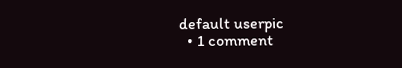default userpic
  • 1 comment